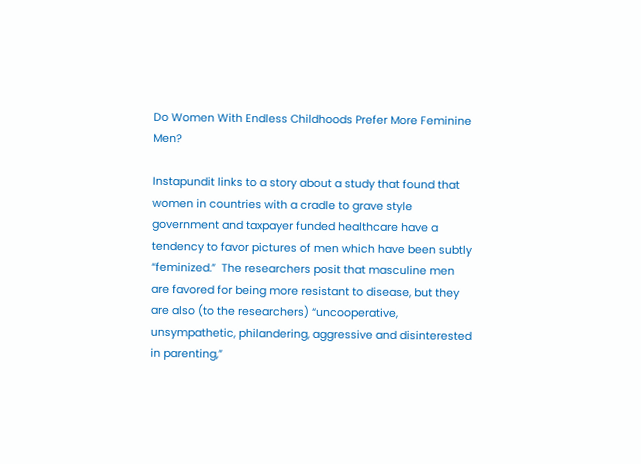Do Women With Endless Childhoods Prefer More Feminine Men?

Instapundit links to a story about a study that found that women in countries with a cradle to grave style government and taxpayer funded healthcare have a tendency to favor pictures of men which have been subtly “feminized.”  The researchers posit that masculine men are favored for being more resistant to disease, but they are also (to the researchers) “uncooperative, unsympathetic, philandering, aggressive and disinterested in parenting,”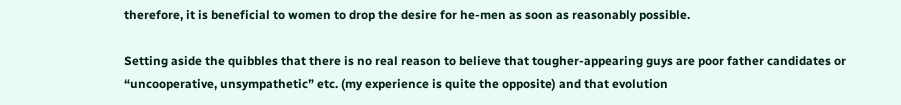therefore, it is beneficial to women to drop the desire for he-men as soon as reasonably possible.

Setting aside the quibbles that there is no real reason to believe that tougher-appearing guys are poor father candidates or “uncooperative, unsympathetic” etc. (my experience is quite the opposite) and that evolution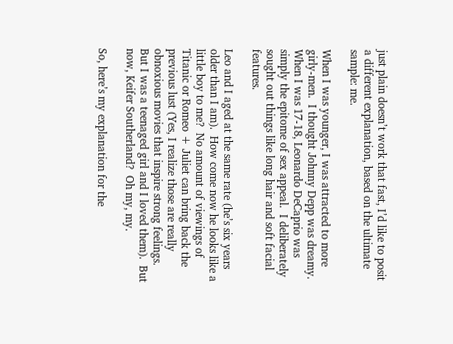just plain doesn’t work that fast, I’d like to posit a different explanation, based on the ultimate sample: me.

When I was younger, I was attracted to more girly-men.  I thought Johnny Depp was dreamy.  When I was 17-18, Leonardo DeCaprio was simply the epitome of sex appeal.  I deliberately sought out things like long hair and soft facial features.

Leo and I aged at the same rate (he’s six years older than I am).  How come now he looks like a little boy to me?  No amount of viewings of Titanic or Romeo + Juliet can bring back the previous lust (Yes, I realize those are really obnoxious movies that inspire strong feelings.  But I was a teenaged girl and I loved them).  But now, Keifer Southerland?  Oh my, my.

So, here’s my explanation for the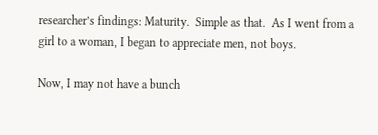researcher’s findings: Maturity.  Simple as that.  As I went from a girl to a woman, I began to appreciate men, not boys.

Now, I may not have a bunch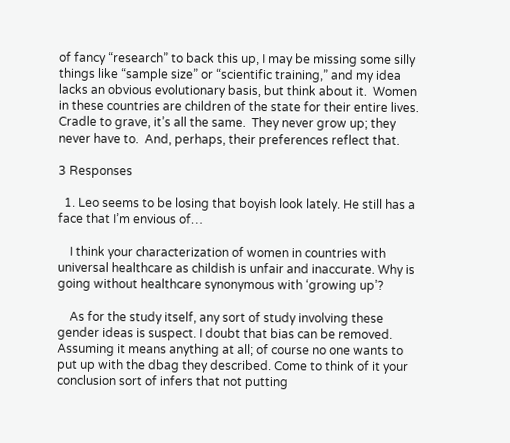of fancy “research” to back this up, I may be missing some silly things like “sample size” or “scientific training,” and my idea lacks an obvious evolutionary basis, but think about it.  Women in these countries are children of the state for their entire lives.  Cradle to grave, it’s all the same.  They never grow up; they never have to.  And, perhaps, their preferences reflect that.

3 Responses

  1. Leo seems to be losing that boyish look lately. He still has a face that I’m envious of…

    I think your characterization of women in countries with universal healthcare as childish is unfair and inaccurate. Why is going without healthcare synonymous with ‘growing up’?

    As for the study itself, any sort of study involving these gender ideas is suspect. I doubt that bias can be removed. Assuming it means anything at all; of course no one wants to put up with the dbag they described. Come to think of it your conclusion sort of infers that not putting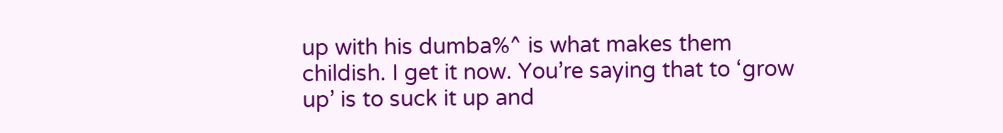up with his dumba%^ is what makes them childish. I get it now. You’re saying that to ‘grow up’ is to suck it up and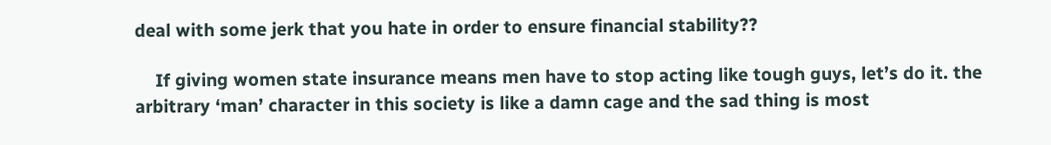deal with some jerk that you hate in order to ensure financial stability??

    If giving women state insurance means men have to stop acting like tough guys, let’s do it. the arbitrary ‘man’ character in this society is like a damn cage and the sad thing is most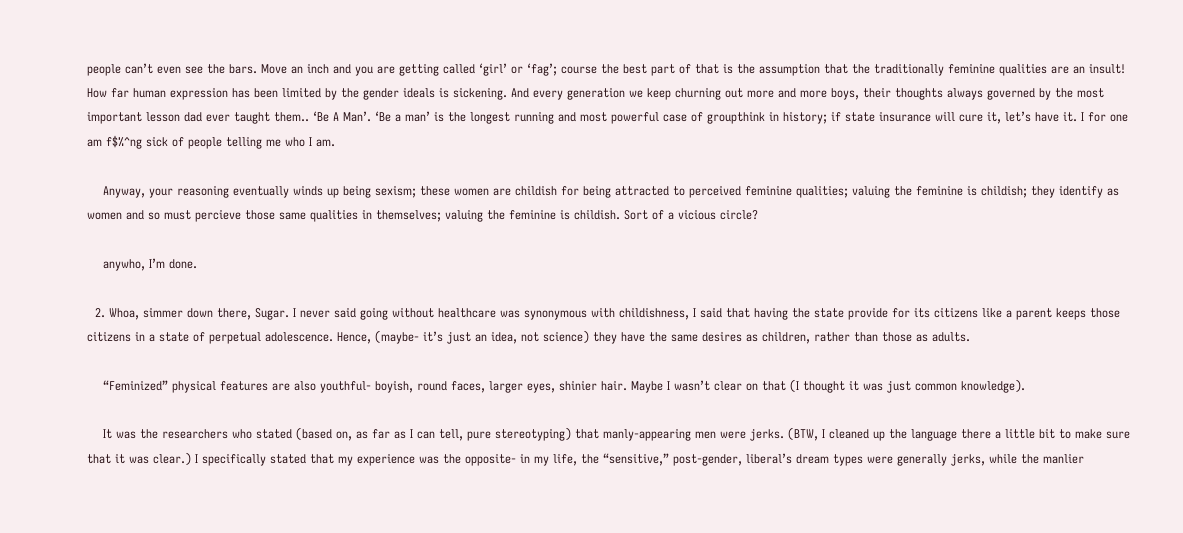people can’t even see the bars. Move an inch and you are getting called ‘girl’ or ‘fag’; course the best part of that is the assumption that the traditionally feminine qualities are an insult! How far human expression has been limited by the gender ideals is sickening. And every generation we keep churning out more and more boys, their thoughts always governed by the most important lesson dad ever taught them.. ‘Be A Man’. ‘Be a man’ is the longest running and most powerful case of groupthink in history; if state insurance will cure it, let’s have it. I for one am f$%^ng sick of people telling me who I am.

    Anyway, your reasoning eventually winds up being sexism; these women are childish for being attracted to perceived feminine qualities; valuing the feminine is childish; they identify as women and so must percieve those same qualities in themselves; valuing the feminine is childish. Sort of a vicious circle?

    anywho, I’m done.

  2. Whoa, simmer down there, Sugar. I never said going without healthcare was synonymous with childishness, I said that having the state provide for its citizens like a parent keeps those citizens in a state of perpetual adolescence. Hence, (maybe- it’s just an idea, not science) they have the same desires as children, rather than those as adults.

    “Feminized” physical features are also youthful- boyish, round faces, larger eyes, shinier hair. Maybe I wasn’t clear on that (I thought it was just common knowledge).

    It was the researchers who stated (based on, as far as I can tell, pure stereotyping) that manly-appearing men were jerks. (BTW, I cleaned up the language there a little bit to make sure that it was clear.) I specifically stated that my experience was the opposite- in my life, the “sensitive,” post-gender, liberal’s dream types were generally jerks, while the manlier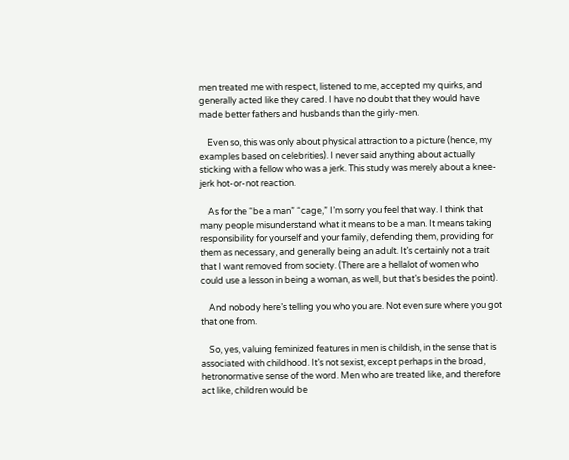men treated me with respect, listened to me, accepted my quirks, and generally acted like they cared. I have no doubt that they would have made better fathers and husbands than the girly-men.

    Even so, this was only about physical attraction to a picture (hence, my examples based on celebrities). I never said anything about actually sticking with a fellow who was a jerk. This study was merely about a knee-jerk hot-or-not reaction.

    As for the “be a man” “cage,” I’m sorry you feel that way. I think that many people misunderstand what it means to be a man. It means taking responsibility for yourself and your family, defending them, providing for them as necessary, and generally being an adult. It’s certainly not a trait that I want removed from society. (There are a hellalot of women who could use a lesson in being a woman, as well, but that’s besides the point).

    And nobody here’s telling you who you are. Not even sure where you got that one from.

    So, yes, valuing feminized features in men is childish, in the sense that is associated with childhood. It’s not sexist, except perhaps in the broad, hetronormative sense of the word. Men who are treated like, and therefore act like, children would be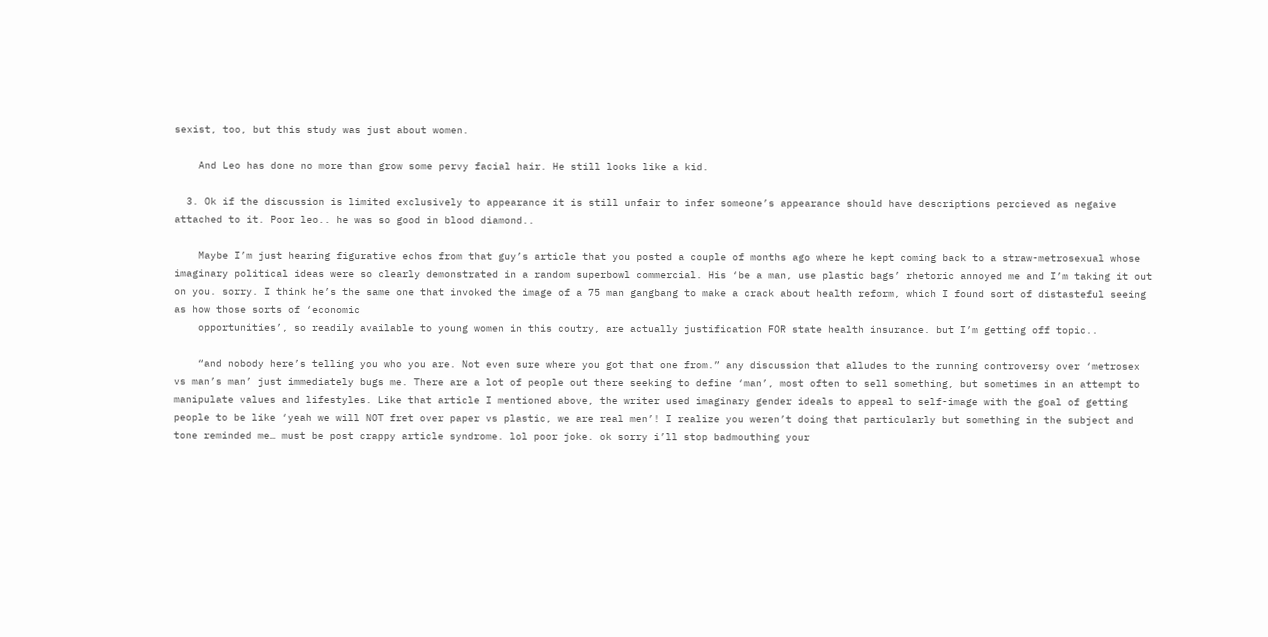sexist, too, but this study was just about women.

    And Leo has done no more than grow some pervy facial hair. He still looks like a kid.

  3. Ok if the discussion is limited exclusively to appearance it is still unfair to infer someone’s appearance should have descriptions percieved as negaive attached to it. Poor leo.. he was so good in blood diamond..

    Maybe I’m just hearing figurative echos from that guy’s article that you posted a couple of months ago where he kept coming back to a straw-metrosexual whose imaginary political ideas were so clearly demonstrated in a random superbowl commercial. His ‘be a man, use plastic bags’ rhetoric annoyed me and I’m taking it out on you. sorry. I think he’s the same one that invoked the image of a 75 man gangbang to make a crack about health reform, which I found sort of distasteful seeing as how those sorts of ‘economic
    opportunities’, so readily available to young women in this coutry, are actually justification FOR state health insurance. but I’m getting off topic..

    “and nobody here’s telling you who you are. Not even sure where you got that one from.” any discussion that alludes to the running controversy over ‘metrosex vs man’s man’ just immediately bugs me. There are a lot of people out there seeking to define ‘man’, most often to sell something, but sometimes in an attempt to manipulate values and lifestyles. Like that article I mentioned above, the writer used imaginary gender ideals to appeal to self-image with the goal of getting people to be like ‘yeah we will NOT fret over paper vs plastic, we are real men’! I realize you weren’t doing that particularly but something in the subject and tone reminded me… must be post crappy article syndrome. lol poor joke. ok sorry i’ll stop badmouthing your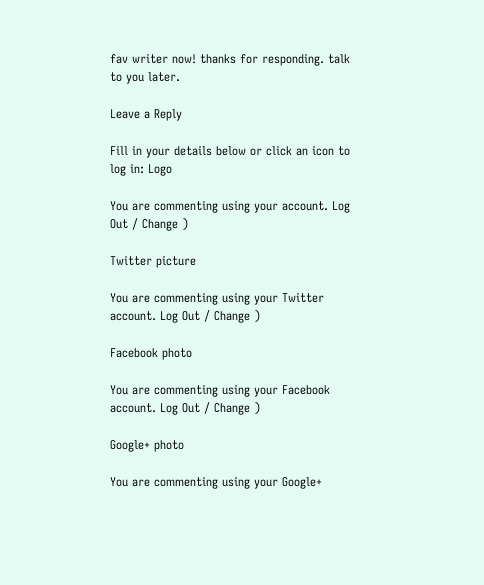fav writer now! thanks for responding. talk to you later.

Leave a Reply

Fill in your details below or click an icon to log in: Logo

You are commenting using your account. Log Out / Change )

Twitter picture

You are commenting using your Twitter account. Log Out / Change )

Facebook photo

You are commenting using your Facebook account. Log Out / Change )

Google+ photo

You are commenting using your Google+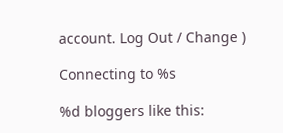account. Log Out / Change )

Connecting to %s

%d bloggers like this: